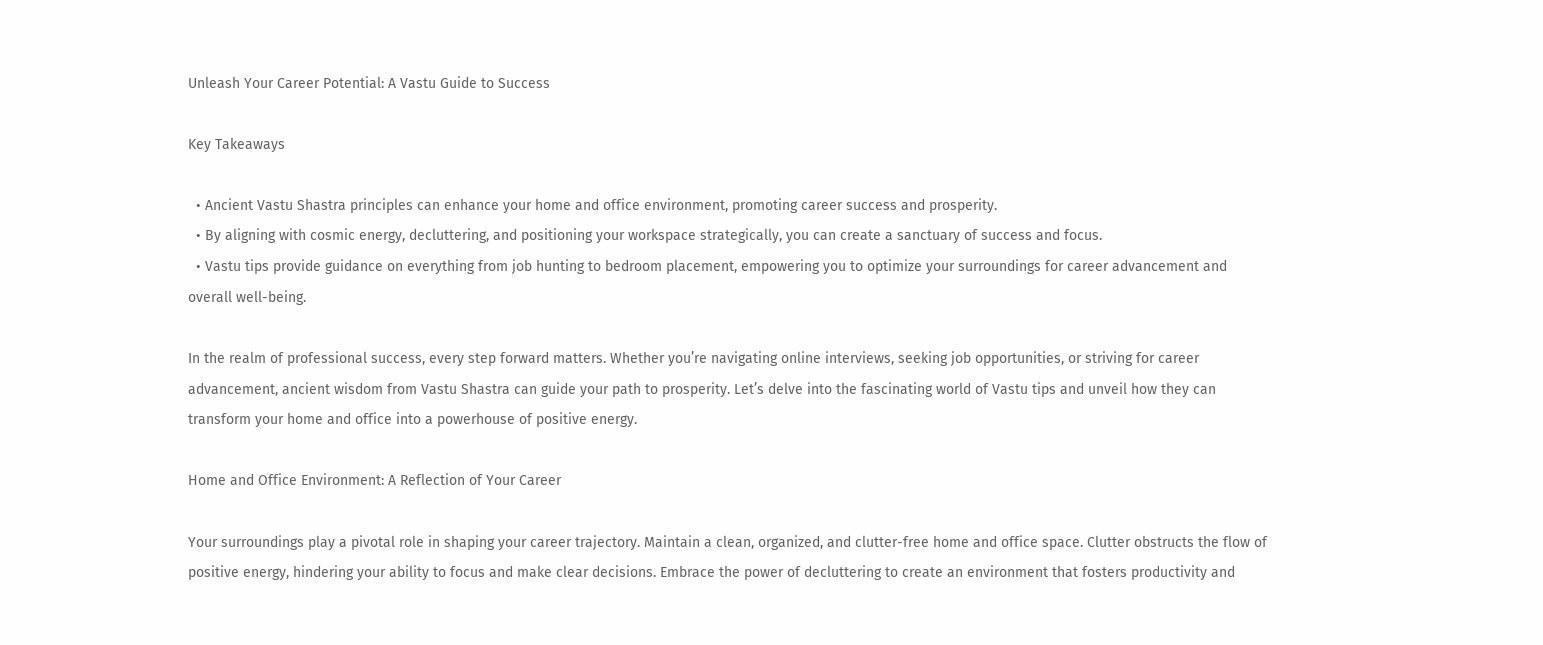Unleash Your Career Potential: A Vastu Guide to Success

Key Takeaways

  • Ancient Vastu Shastra principles can enhance your home and office environment, promoting career success and prosperity.
  • By aligning with cosmic energy, decluttering, and positioning your workspace strategically, you can create a sanctuary of success and focus.
  • Vastu tips provide guidance on everything from job hunting to bedroom placement, empowering you to optimize your surroundings for career advancement and overall well-being.

In the realm of professional success, every step forward matters. Whether you’re navigating online interviews, seeking job opportunities, or striving for career advancement, ancient wisdom from Vastu Shastra can guide your path to prosperity. Let’s delve into the fascinating world of Vastu tips and unveil how they can transform your home and office into a powerhouse of positive energy.

Home and Office Environment: A Reflection of Your Career

Your surroundings play a pivotal role in shaping your career trajectory. Maintain a clean, organized, and clutter-free home and office space. Clutter obstructs the flow of positive energy, hindering your ability to focus and make clear decisions. Embrace the power of decluttering to create an environment that fosters productivity and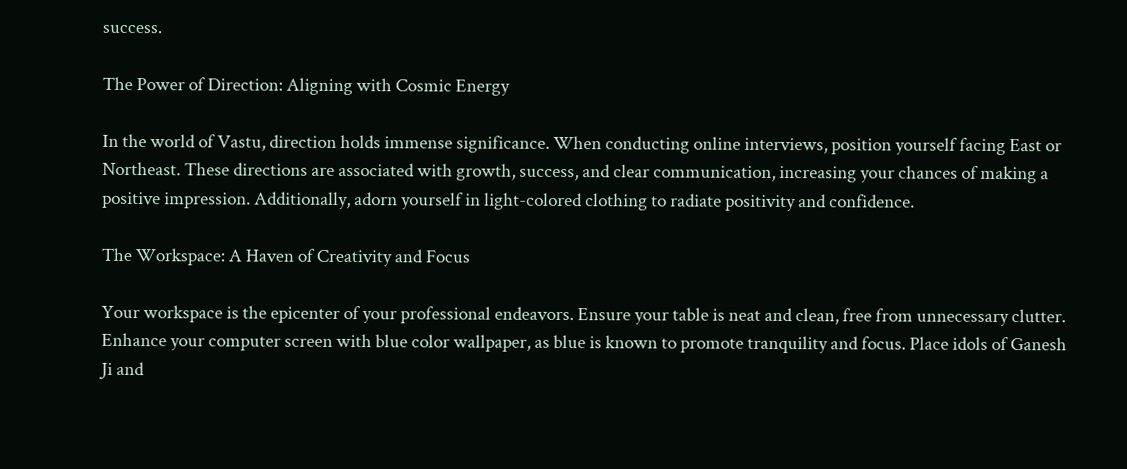success.

The Power of Direction: Aligning with Cosmic Energy

In the world of Vastu, direction holds immense significance. When conducting online interviews, position yourself facing East or Northeast. These directions are associated with growth, success, and clear communication, increasing your chances of making a positive impression. Additionally, adorn yourself in light-colored clothing to radiate positivity and confidence.

The Workspace: A Haven of Creativity and Focus

Your workspace is the epicenter of your professional endeavors. Ensure your table is neat and clean, free from unnecessary clutter. Enhance your computer screen with blue color wallpaper, as blue is known to promote tranquility and focus. Place idols of Ganesh Ji and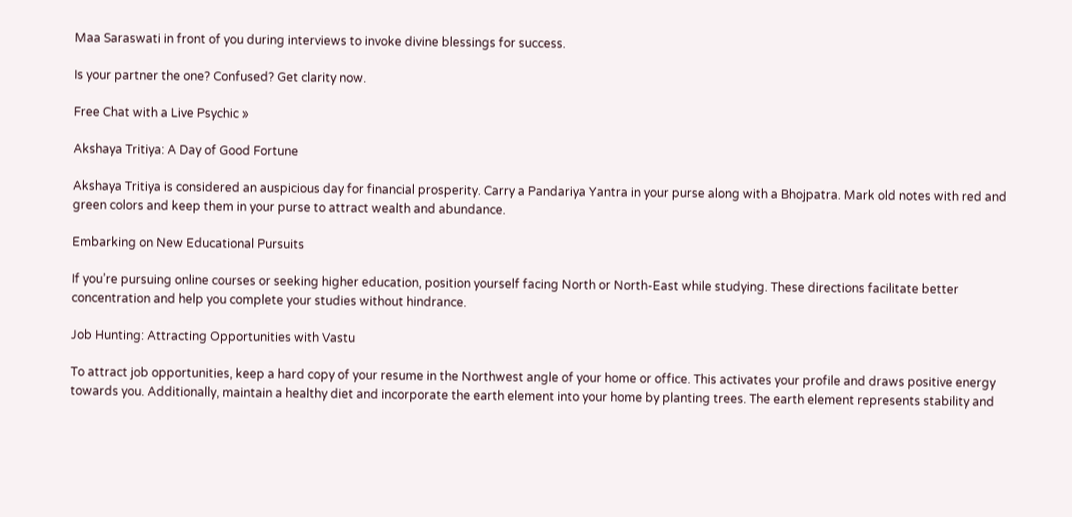Maa Saraswati in front of you during interviews to invoke divine blessings for success.

Is your partner the one? Confused? Get clarity now.

Free Chat with a Live Psychic »

Akshaya Tritiya: A Day of Good Fortune

Akshaya Tritiya is considered an auspicious day for financial prosperity. Carry a Pandariya Yantra in your purse along with a Bhojpatra. Mark old notes with red and green colors and keep them in your purse to attract wealth and abundance.

Embarking on New Educational Pursuits

If you’re pursuing online courses or seeking higher education, position yourself facing North or North-East while studying. These directions facilitate better concentration and help you complete your studies without hindrance.

Job Hunting: Attracting Opportunities with Vastu

To attract job opportunities, keep a hard copy of your resume in the Northwest angle of your home or office. This activates your profile and draws positive energy towards you. Additionally, maintain a healthy diet and incorporate the earth element into your home by planting trees. The earth element represents stability and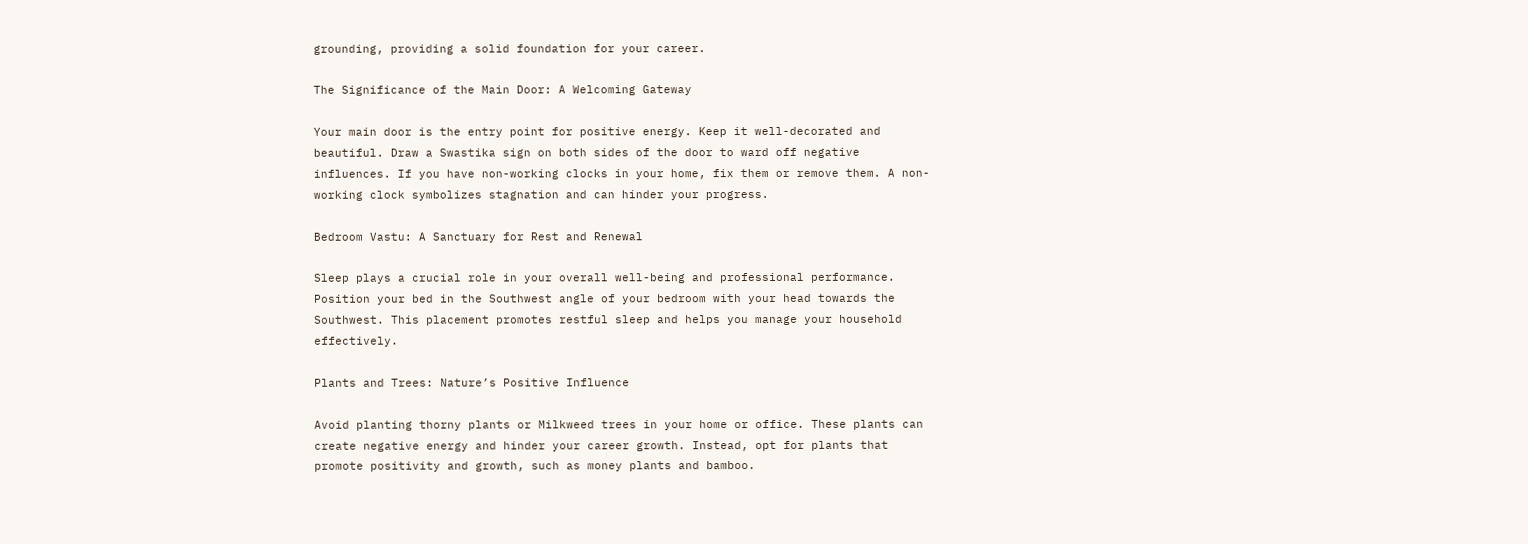grounding, providing a solid foundation for your career.

The Significance of the Main Door: A Welcoming Gateway

Your main door is the entry point for positive energy. Keep it well-decorated and beautiful. Draw a Swastika sign on both sides of the door to ward off negative influences. If you have non-working clocks in your home, fix them or remove them. A non-working clock symbolizes stagnation and can hinder your progress.

Bedroom Vastu: A Sanctuary for Rest and Renewal

Sleep plays a crucial role in your overall well-being and professional performance. Position your bed in the Southwest angle of your bedroom with your head towards the Southwest. This placement promotes restful sleep and helps you manage your household effectively.

Plants and Trees: Nature’s Positive Influence

Avoid planting thorny plants or Milkweed trees in your home or office. These plants can create negative energy and hinder your career growth. Instead, opt for plants that promote positivity and growth, such as money plants and bamboo.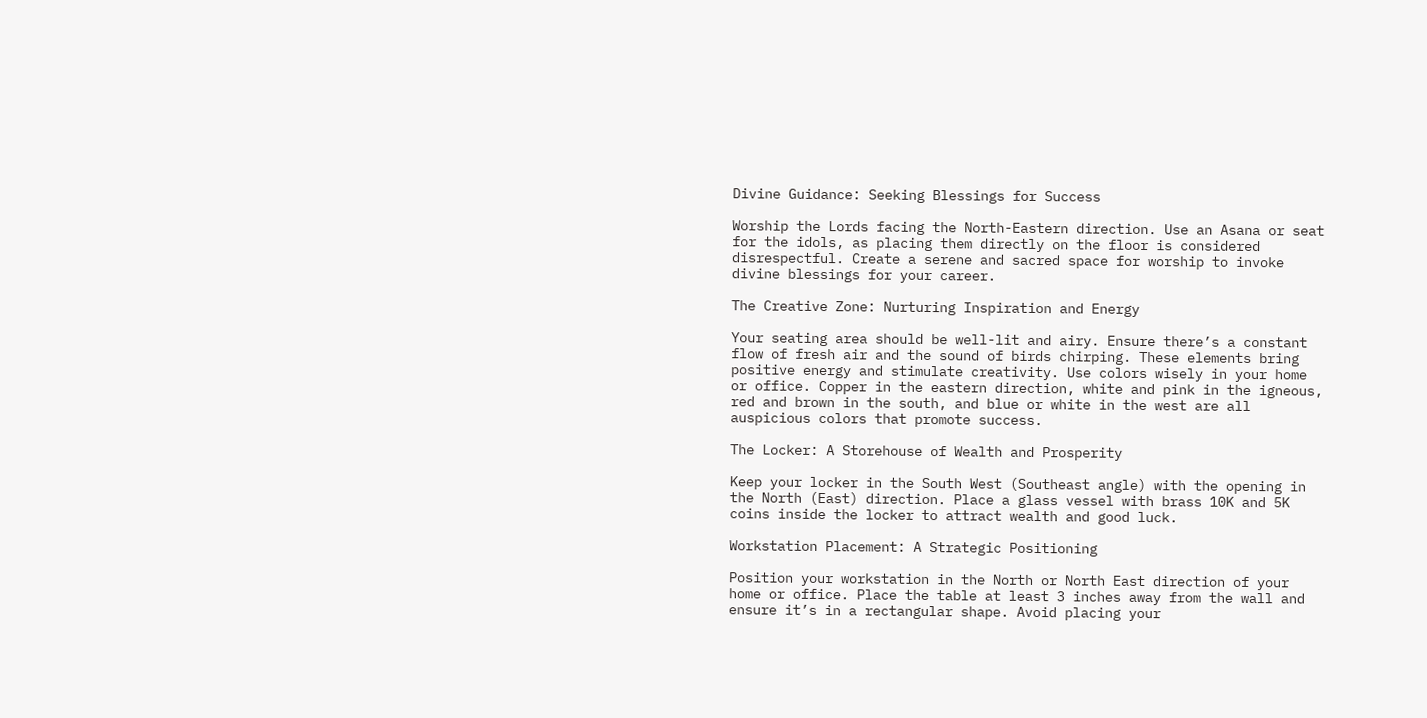Divine Guidance: Seeking Blessings for Success

Worship the Lords facing the North-Eastern direction. Use an Asana or seat for the idols, as placing them directly on the floor is considered disrespectful. Create a serene and sacred space for worship to invoke divine blessings for your career.

The Creative Zone: Nurturing Inspiration and Energy

Your seating area should be well-lit and airy. Ensure there’s a constant flow of fresh air and the sound of birds chirping. These elements bring positive energy and stimulate creativity. Use colors wisely in your home or office. Copper in the eastern direction, white and pink in the igneous, red and brown in the south, and blue or white in the west are all auspicious colors that promote success.

The Locker: A Storehouse of Wealth and Prosperity

Keep your locker in the South West (Southeast angle) with the opening in the North (East) direction. Place a glass vessel with brass 10K and 5K coins inside the locker to attract wealth and good luck.

Workstation Placement: A Strategic Positioning

Position your workstation in the North or North East direction of your home or office. Place the table at least 3 inches away from the wall and ensure it’s in a rectangular shape. Avoid placing your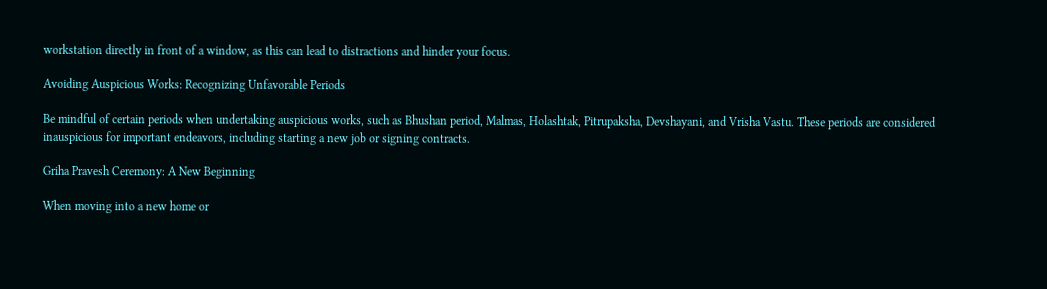workstation directly in front of a window, as this can lead to distractions and hinder your focus.

Avoiding Auspicious Works: Recognizing Unfavorable Periods

Be mindful of certain periods when undertaking auspicious works, such as Bhushan period, Malmas, Holashtak, Pitrupaksha, Devshayani, and Vrisha Vastu. These periods are considered inauspicious for important endeavors, including starting a new job or signing contracts.

Griha Pravesh Ceremony: A New Beginning

When moving into a new home or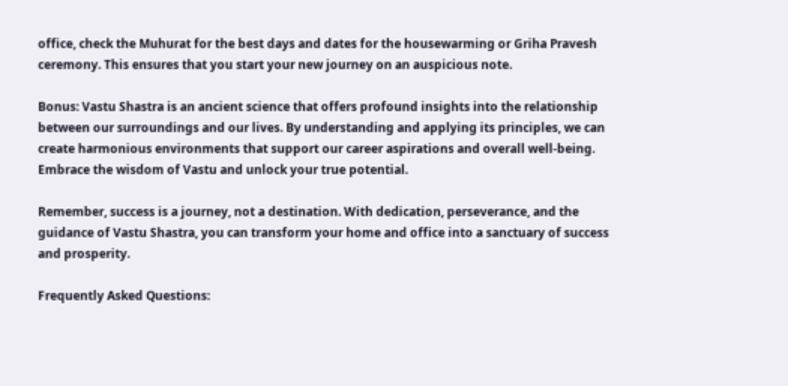office, check the Muhurat for the best days and dates for the housewarming or Griha Pravesh ceremony. This ensures that you start your new journey on an auspicious note.

Bonus: Vastu Shastra is an ancient science that offers profound insights into the relationship between our surroundings and our lives. By understanding and applying its principles, we can create harmonious environments that support our career aspirations and overall well-being. Embrace the wisdom of Vastu and unlock your true potential.

Remember, success is a journey, not a destination. With dedication, perseverance, and the guidance of Vastu Shastra, you can transform your home and office into a sanctuary of success and prosperity.

Frequently Asked Questions: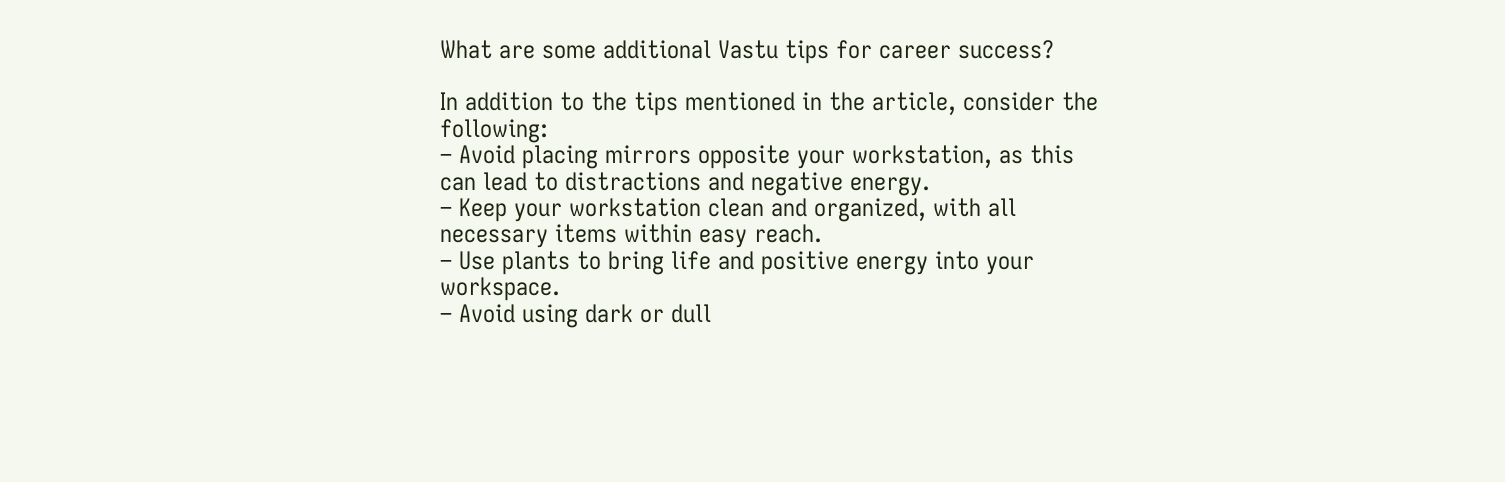What are some additional Vastu tips for career success?

In addition to the tips mentioned in the article, consider the following:
– Avoid placing mirrors opposite your workstation, as this can lead to distractions and negative energy.
– Keep your workstation clean and organized, with all necessary items within easy reach.
– Use plants to bring life and positive energy into your workspace.
– Avoid using dark or dull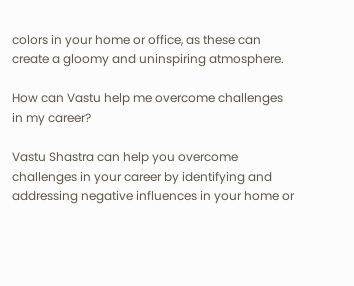colors in your home or office, as these can create a gloomy and uninspiring atmosphere.

How can Vastu help me overcome challenges in my career?

Vastu Shastra can help you overcome challenges in your career by identifying and addressing negative influences in your home or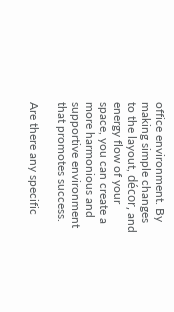office environment. By making simple changes to the layout, décor, and energy flow of your space, you can create a more harmonious and supportive environment that promotes success.

Are there any specific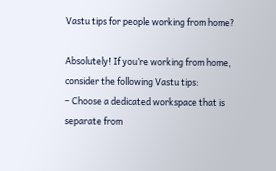Vastu tips for people working from home?

Absolutely! If you’re working from home, consider the following Vastu tips:
– Choose a dedicated workspace that is separate from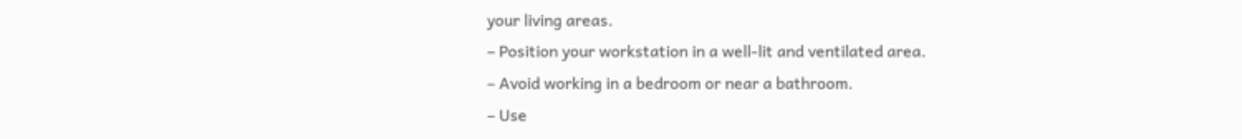your living areas.
– Position your workstation in a well-lit and ventilated area.
– Avoid working in a bedroom or near a bathroom.
– Use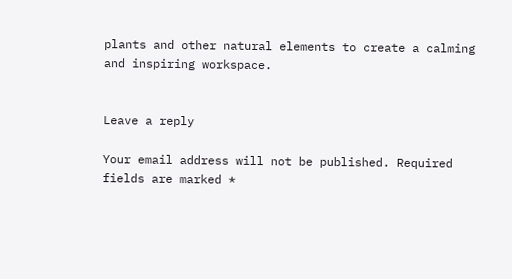plants and other natural elements to create a calming and inspiring workspace.


Leave a reply

Your email address will not be published. Required fields are marked *